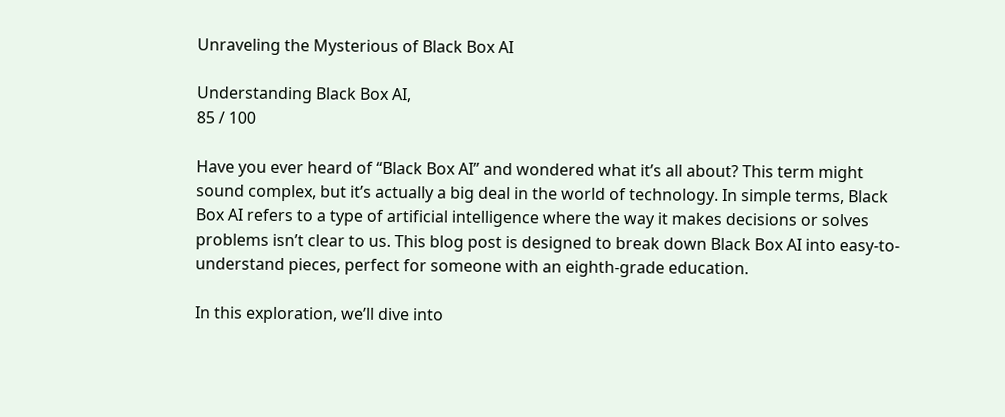Unraveling the Mysterious of Black Box AI

Understanding Black Box AI,
85 / 100

Have you ever heard of “Black Box AI” and wondered what it’s all about? This term might sound complex, but it’s actually a big deal in the world of technology. In simple terms, Black Box AI refers to a type of artificial intelligence where the way it makes decisions or solves problems isn’t clear to us. This blog post is designed to break down Black Box AI into easy-to-understand pieces, perfect for someone with an eighth-grade education.

In this exploration, we’ll dive into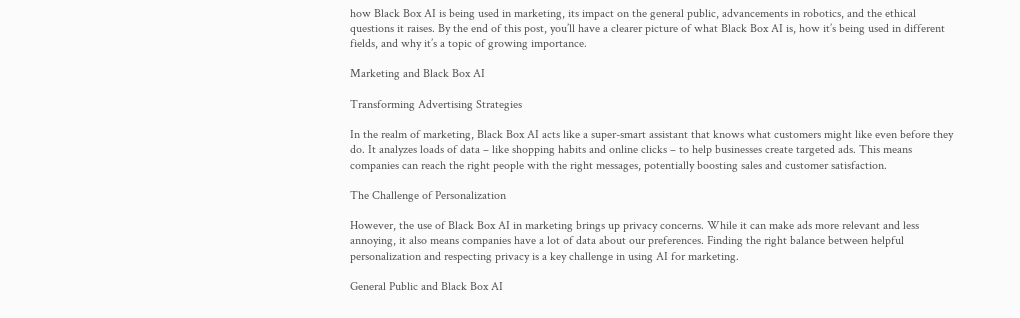how Black Box AI is being used in marketing, its impact on the general public, advancements in robotics, and the ethical questions it raises. By the end of this post, you’ll have a clearer picture of what Black Box AI is, how it’s being used in different fields, and why it’s a topic of growing importance.

Marketing and Black Box AI

Transforming Advertising Strategies

In the realm of marketing, Black Box AI acts like a super-smart assistant that knows what customers might like even before they do. It analyzes loads of data – like shopping habits and online clicks – to help businesses create targeted ads. This means companies can reach the right people with the right messages, potentially boosting sales and customer satisfaction.

The Challenge of Personalization

However, the use of Black Box AI in marketing brings up privacy concerns. While it can make ads more relevant and less annoying, it also means companies have a lot of data about our preferences. Finding the right balance between helpful personalization and respecting privacy is a key challenge in using AI for marketing.

General Public and Black Box AI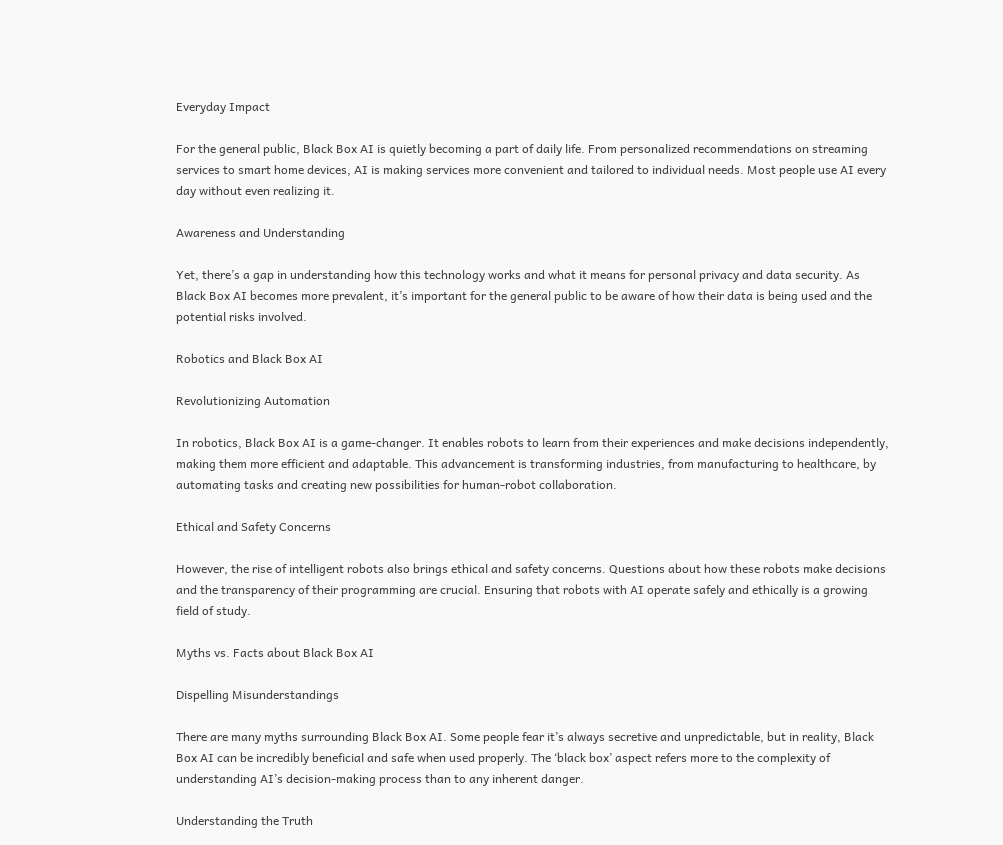Everyday Impact

For the general public, Black Box AI is quietly becoming a part of daily life. From personalized recommendations on streaming services to smart home devices, AI is making services more convenient and tailored to individual needs. Most people use AI every day without even realizing it.

Awareness and Understanding

Yet, there’s a gap in understanding how this technology works and what it means for personal privacy and data security. As Black Box AI becomes more prevalent, it’s important for the general public to be aware of how their data is being used and the potential risks involved.

Robotics and Black Box AI

Revolutionizing Automation

In robotics, Black Box AI is a game-changer. It enables robots to learn from their experiences and make decisions independently, making them more efficient and adaptable. This advancement is transforming industries, from manufacturing to healthcare, by automating tasks and creating new possibilities for human-robot collaboration.

Ethical and Safety Concerns

However, the rise of intelligent robots also brings ethical and safety concerns. Questions about how these robots make decisions and the transparency of their programming are crucial. Ensuring that robots with AI operate safely and ethically is a growing field of study.

Myths vs. Facts about Black Box AI

Dispelling Misunderstandings

There are many myths surrounding Black Box AI. Some people fear it’s always secretive and unpredictable, but in reality, Black Box AI can be incredibly beneficial and safe when used properly. The ‘black box’ aspect refers more to the complexity of understanding AI’s decision-making process than to any inherent danger.

Understanding the Truth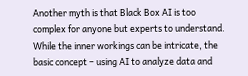Another myth is that Black Box AI is too complex for anyone but experts to understand. While the inner workings can be intricate, the basic concept – using AI to analyze data and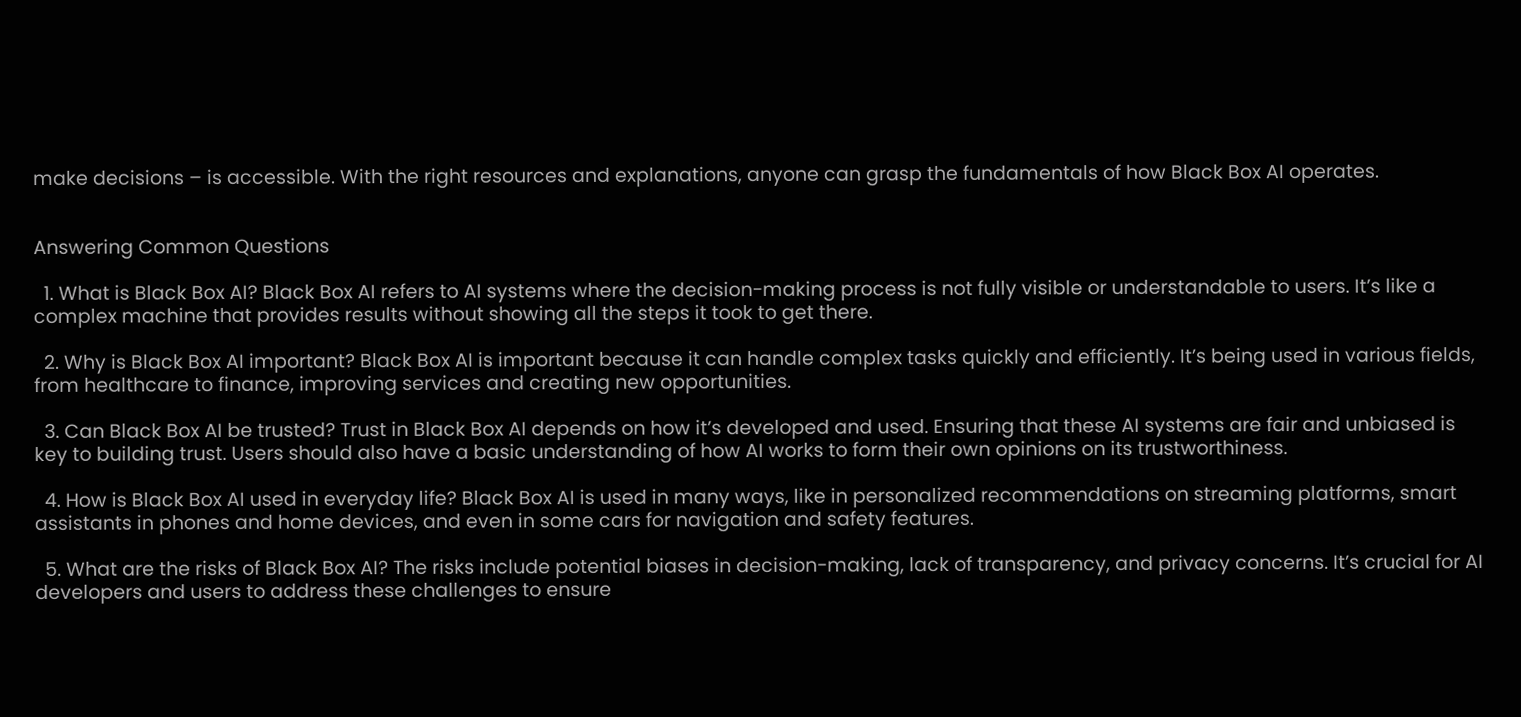make decisions – is accessible. With the right resources and explanations, anyone can grasp the fundamentals of how Black Box AI operates.


Answering Common Questions

  1. What is Black Box AI? Black Box AI refers to AI systems where the decision-making process is not fully visible or understandable to users. It’s like a complex machine that provides results without showing all the steps it took to get there.

  2. Why is Black Box AI important? Black Box AI is important because it can handle complex tasks quickly and efficiently. It’s being used in various fields, from healthcare to finance, improving services and creating new opportunities.

  3. Can Black Box AI be trusted? Trust in Black Box AI depends on how it’s developed and used. Ensuring that these AI systems are fair and unbiased is key to building trust. Users should also have a basic understanding of how AI works to form their own opinions on its trustworthiness.

  4. How is Black Box AI used in everyday life? Black Box AI is used in many ways, like in personalized recommendations on streaming platforms, smart assistants in phones and home devices, and even in some cars for navigation and safety features.

  5. What are the risks of Black Box AI? The risks include potential biases in decision-making, lack of transparency, and privacy concerns. It’s crucial for AI developers and users to address these challenges to ensure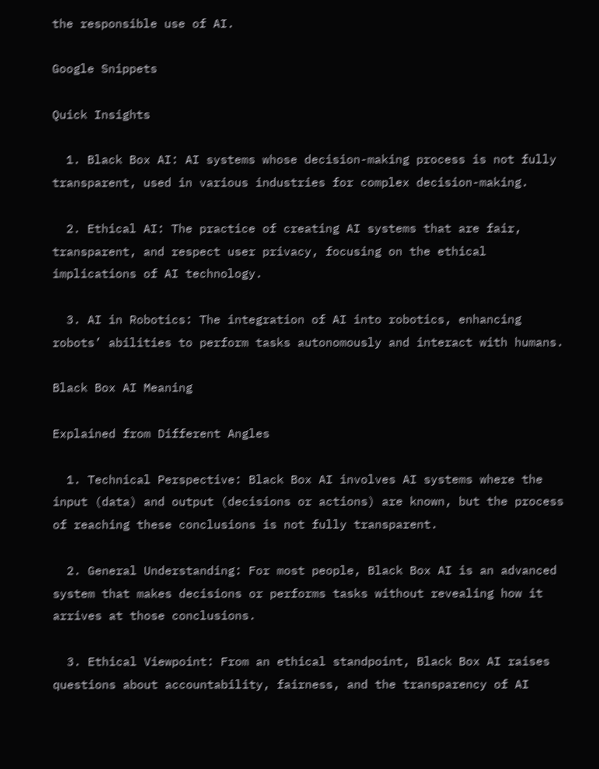the responsible use of AI.

Google Snippets

Quick Insights

  1. Black Box AI: AI systems whose decision-making process is not fully transparent, used in various industries for complex decision-making.

  2. Ethical AI: The practice of creating AI systems that are fair, transparent, and respect user privacy, focusing on the ethical implications of AI technology.

  3. AI in Robotics: The integration of AI into robotics, enhancing robots’ abilities to perform tasks autonomously and interact with humans.

Black Box AI Meaning

Explained from Different Angles

  1. Technical Perspective: Black Box AI involves AI systems where the input (data) and output (decisions or actions) are known, but the process of reaching these conclusions is not fully transparent.

  2. General Understanding: For most people, Black Box AI is an advanced system that makes decisions or performs tasks without revealing how it arrives at those conclusions.

  3. Ethical Viewpoint: From an ethical standpoint, Black Box AI raises questions about accountability, fairness, and the transparency of AI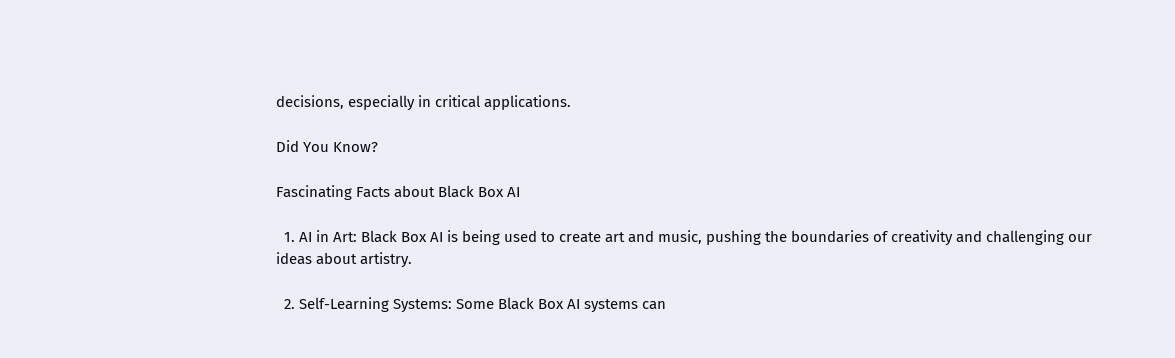decisions, especially in critical applications.

Did You Know?

Fascinating Facts about Black Box AI

  1. AI in Art: Black Box AI is being used to create art and music, pushing the boundaries of creativity and challenging our ideas about artistry.

  2. Self-Learning Systems: Some Black Box AI systems can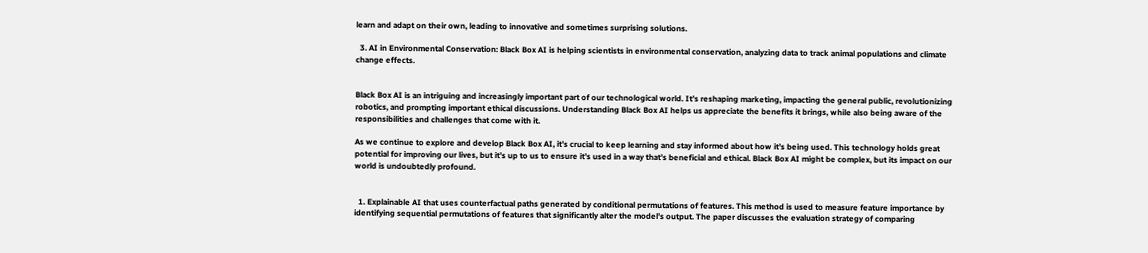learn and adapt on their own, leading to innovative and sometimes surprising solutions.

  3. AI in Environmental Conservation: Black Box AI is helping scientists in environmental conservation, analyzing data to track animal populations and climate change effects.


Black Box AI is an intriguing and increasingly important part of our technological world. It’s reshaping marketing, impacting the general public, revolutionizing robotics, and prompting important ethical discussions. Understanding Black Box AI helps us appreciate the benefits it brings, while also being aware of the responsibilities and challenges that come with it.

As we continue to explore and develop Black Box AI, it’s crucial to keep learning and stay informed about how it’s being used. This technology holds great potential for improving our lives, but it’s up to us to ensure it’s used in a way that’s beneficial and ethical. Black Box AI might be complex, but its impact on our world is undoubtedly profound.


  1. Explainable AI that uses counterfactual paths generated by conditional permutations of features. This method is used to measure feature importance by identifying sequential permutations of features that significantly alter the model’s output. The paper discusses the evaluation strategy of comparing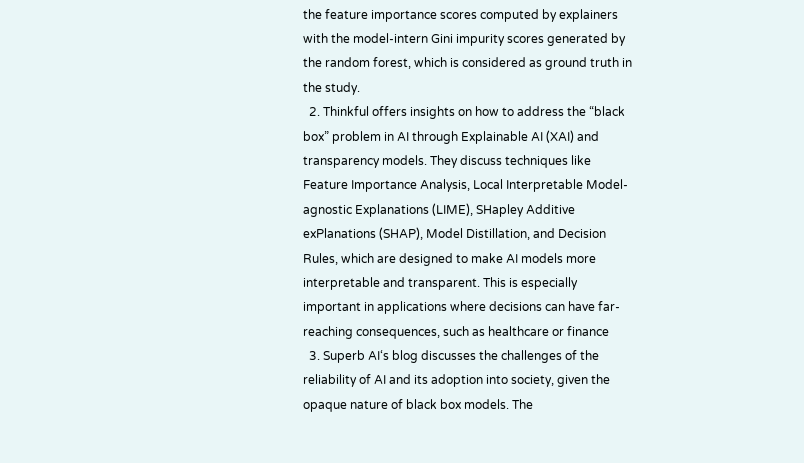the feature importance scores computed by explainers with the model-intern Gini impurity scores generated by the random forest, which is considered as ground truth in the study.
  2. Thinkful offers insights on how to address the “black box” problem in AI through Explainable AI (XAI) and transparency models. They discuss techniques like Feature Importance Analysis, Local Interpretable Model-agnostic Explanations (LIME), SHapley Additive exPlanations (SHAP), Model Distillation, and Decision Rules, which are designed to make AI models more interpretable and transparent. This is especially important in applications where decisions can have far-reaching consequences, such as healthcare or finance
  3. Superb AI‘s blog discusses the challenges of the reliability of AI and its adoption into society, given the opaque nature of black box models. The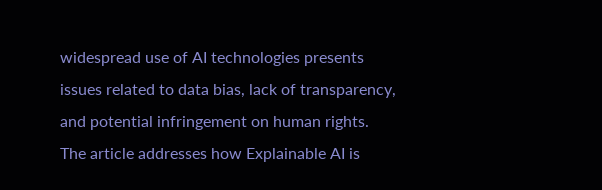widespread use of AI technologies presents issues related to data bias, lack of transparency, and potential infringement on human rights. The article addresses how Explainable AI is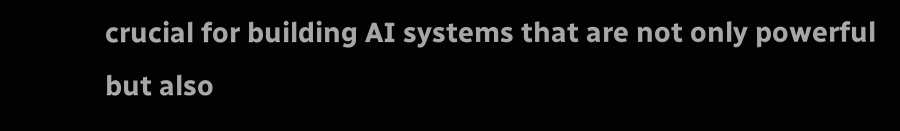crucial for building AI systems that are not only powerful but also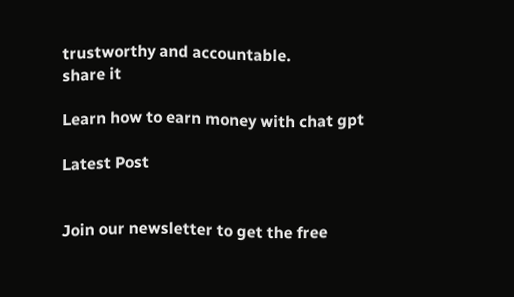trustworthy and accountable.
share it

Learn how to earn money with chat gpt

Latest Post


Join our newsletter to get the free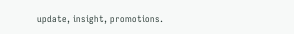update, insight, promotions.